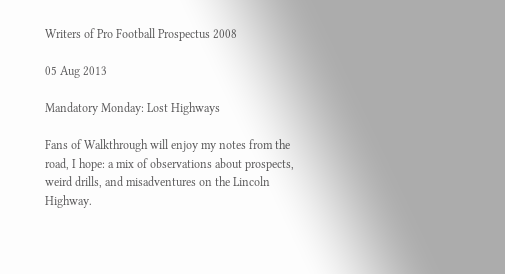Writers of Pro Football Prospectus 2008

05 Aug 2013

Mandatory Monday: Lost Highways

Fans of Walkthrough will enjoy my notes from the road, I hope: a mix of observations about prospects, weird drills, and misadventures on the Lincoln Highway.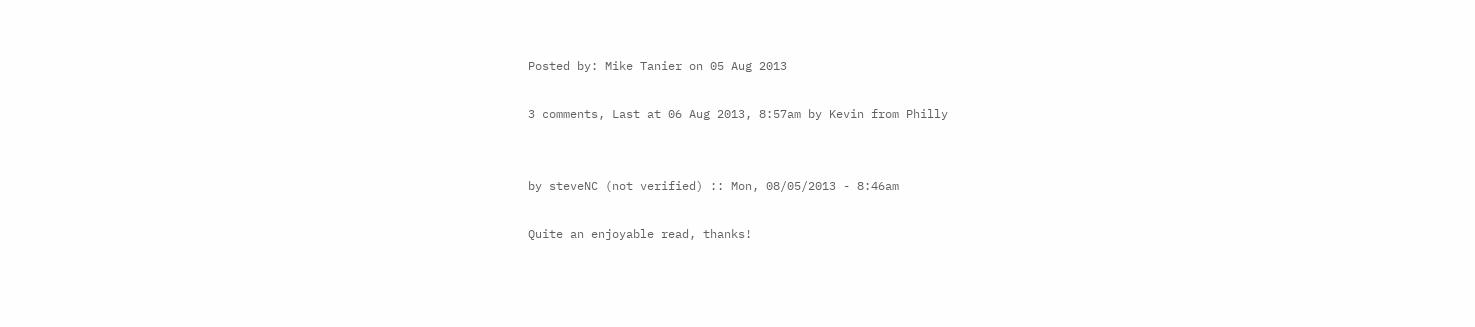Posted by: Mike Tanier on 05 Aug 2013

3 comments, Last at 06 Aug 2013, 8:57am by Kevin from Philly


by steveNC (not verified) :: Mon, 08/05/2013 - 8:46am

Quite an enjoyable read, thanks!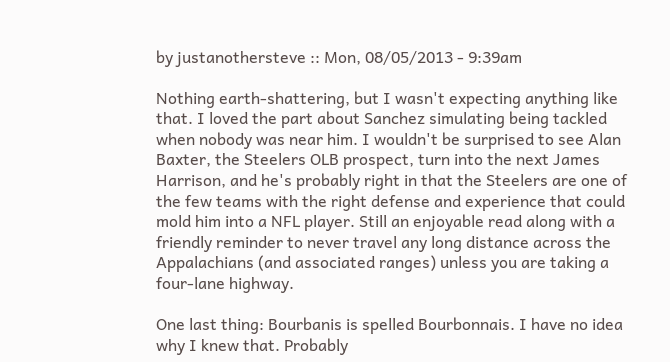by justanothersteve :: Mon, 08/05/2013 - 9:39am

Nothing earth-shattering, but I wasn't expecting anything like that. I loved the part about Sanchez simulating being tackled when nobody was near him. I wouldn't be surprised to see Alan Baxter, the Steelers OLB prospect, turn into the next James Harrison, and he's probably right in that the Steelers are one of the few teams with the right defense and experience that could mold him into a NFL player. Still an enjoyable read along with a friendly reminder to never travel any long distance across the Appalachians (and associated ranges) unless you are taking a four-lane highway.

One last thing: Bourbanis is spelled Bourbonnais. I have no idea why I knew that. Probably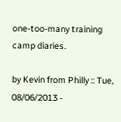one-too-many training camp diaries.

by Kevin from Philly :: Tue, 08/06/2013 -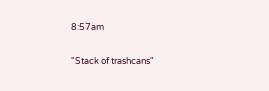8:57am

"Stack of trashcans"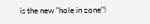is the new "hole in zone"!